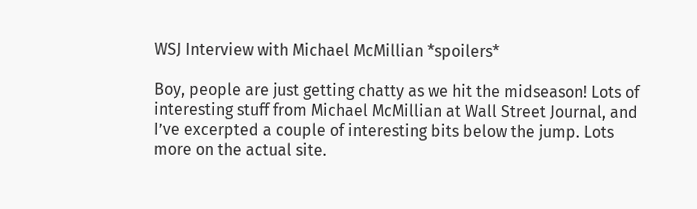WSJ Interview with Michael McMillian *spoilers*

Boy, people are just getting chatty as we hit the midseason! Lots of interesting stuff from Michael McMillian at Wall Street Journal, and I’ve excerpted a couple of interesting bits below the jump. Lots more on the actual site.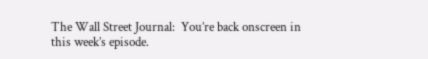The Wall Street Journal:  You’re back onscreen in this week’s episode.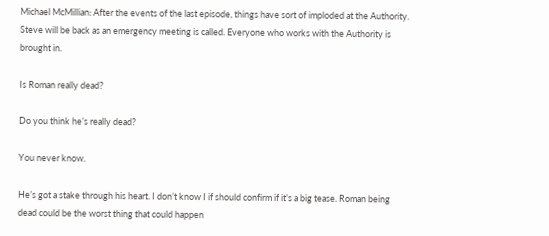Michael McMillian: After the events of the last episode, things have sort of imploded at the Authority. Steve will be back as an emergency meeting is called. Everyone who works with the Authority is brought in.

Is Roman really dead?

Do you think he’s really dead?

You never know.

He’s got a stake through his heart. I don’t know I if should confirm if it’s a big tease. Roman being dead could be the worst thing that could happen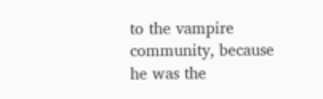to the vampire community, because he was the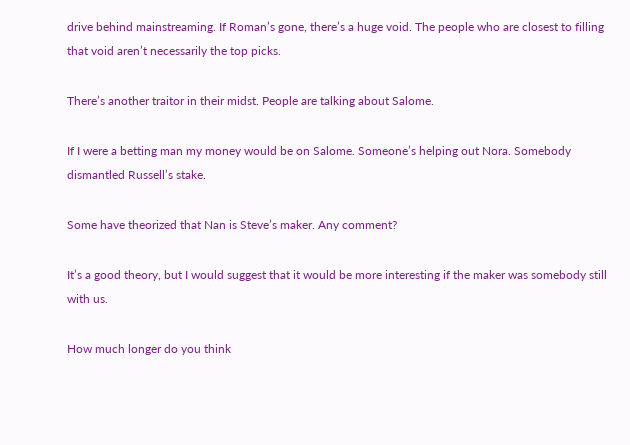drive behind mainstreaming. If Roman’s gone, there’s a huge void. The people who are closest to filling that void aren’t necessarily the top picks.

There’s another traitor in their midst. People are talking about Salome.

If I were a betting man my money would be on Salome. Someone’s helping out Nora. Somebody dismantled Russell’s stake.

Some have theorized that Nan is Steve’s maker. Any comment?

It’s a good theory, but I would suggest that it would be more interesting if the maker was somebody still with us.

How much longer do you think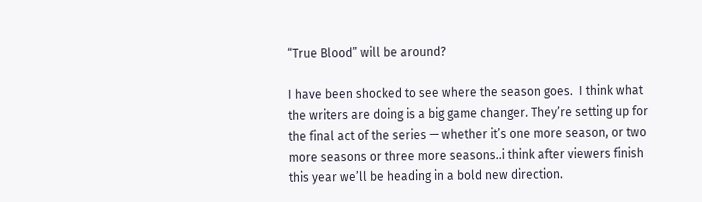“True Blood” will be around?

I have been shocked to see where the season goes.  I think what the writers are doing is a big game changer. They’re setting up for the final act of the series — whether it’s one more season, or two more seasons or three more seasons..i think after viewers finish this year we’ll be heading in a bold new direction.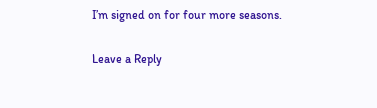I’m signed on for four more seasons.

Leave a Reply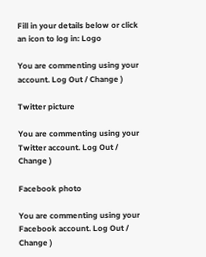Fill in your details below or click an icon to log in: Logo

You are commenting using your account. Log Out / Change )

Twitter picture

You are commenting using your Twitter account. Log Out / Change )

Facebook photo

You are commenting using your Facebook account. Log Out / Change )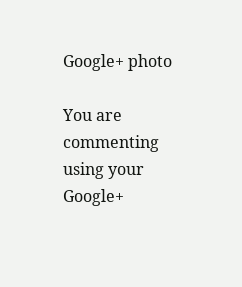Google+ photo

You are commenting using your Google+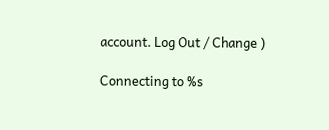account. Log Out / Change )

Connecting to %s